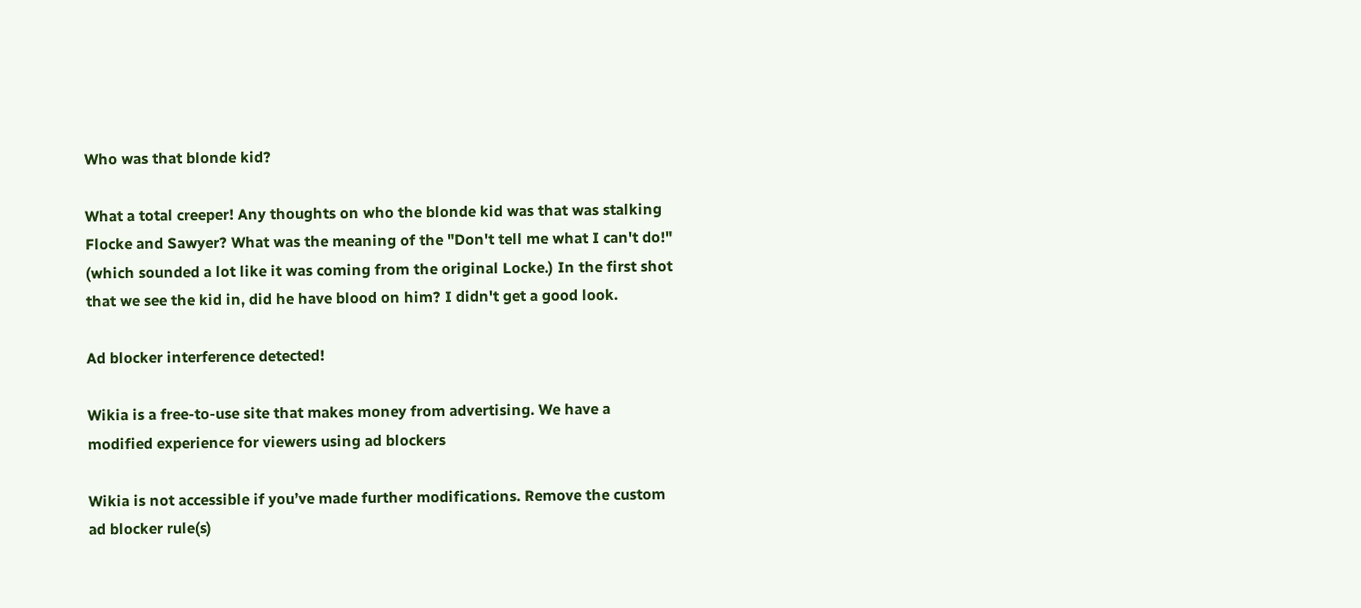Who was that blonde kid?

What a total creeper! Any thoughts on who the blonde kid was that was stalking Flocke and Sawyer? What was the meaning of the "Don't tell me what I can't do!" (which sounded a lot like it was coming from the original Locke.) In the first shot that we see the kid in, did he have blood on him? I didn't get a good look.

Ad blocker interference detected!

Wikia is a free-to-use site that makes money from advertising. We have a modified experience for viewers using ad blockers

Wikia is not accessible if you’ve made further modifications. Remove the custom ad blocker rule(s)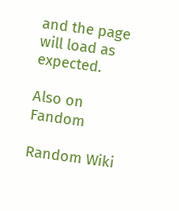and the page will load as expected.

Also on Fandom

Random Wiki